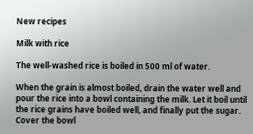New recipes

Milk with rice

The well-washed rice is boiled in 500 ml of water.

When the grain is almost boiled, drain the water well and pour the rice into a bowl containing the milk. Let it boil until the rice grains have boiled well, and finally put the sugar. Cover the bowl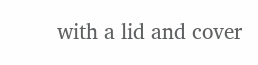with a lid and cover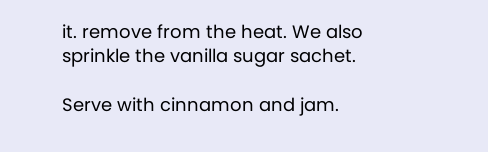it. remove from the heat. We also sprinkle the vanilla sugar sachet.

Serve with cinnamon and jam.